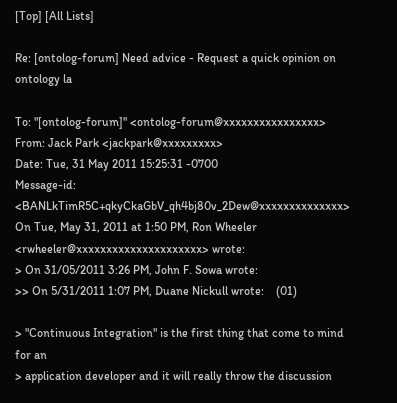[Top] [All Lists]

Re: [ontolog-forum] Need advice - Request a quick opinion on ontology la

To: "[ontolog-forum]" <ontolog-forum@xxxxxxxxxxxxxxxx>
From: Jack Park <jackpark@xxxxxxxxx>
Date: Tue, 31 May 2011 15:25:31 -0700
Message-id: <BANLkTimR5C+qkyCkaGbV_qh4bj80v_2Dew@xxxxxxxxxxxxxx>
On Tue, May 31, 2011 at 1:50 PM, Ron Wheeler
<rwheeler@xxxxxxxxxxxxxxxxxxxxx> wrote:
> On 31/05/2011 3:26 PM, John F. Sowa wrote:
>> On 5/31/2011 1:07 PM, Duane Nickull wrote:    (01)

> "Continuous Integration" is the first thing that come to mind for an
> application developer and it will really throw the discussion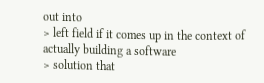out into
> left field if it comes up in the context of actually building a software
> solution that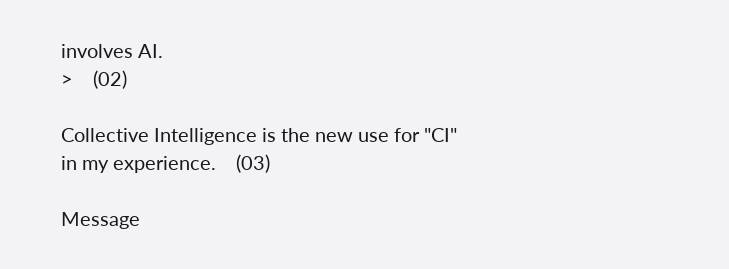involves AI.
>    (02)

Collective Intelligence is the new use for "CI" in my experience.    (03)

Message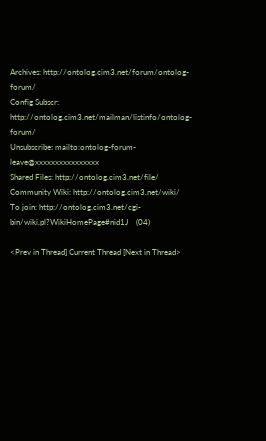Archives: http://ontolog.cim3.net/forum/ontolog-forum/
Config Subscr: http://ontolog.cim3.net/mailman/listinfo/ontolog-forum/
Unsubscribe: mailto:ontolog-forum-leave@xxxxxxxxxxxxxxxx
Shared Files: http://ontolog.cim3.net/file/
Community Wiki: http://ontolog.cim3.net/wiki/
To join: http://ontolog.cim3.net/cgi-bin/wiki.pl?WikiHomePage#nid1J    (04)

<Prev in Thread] Current Thread [Next in Thread>